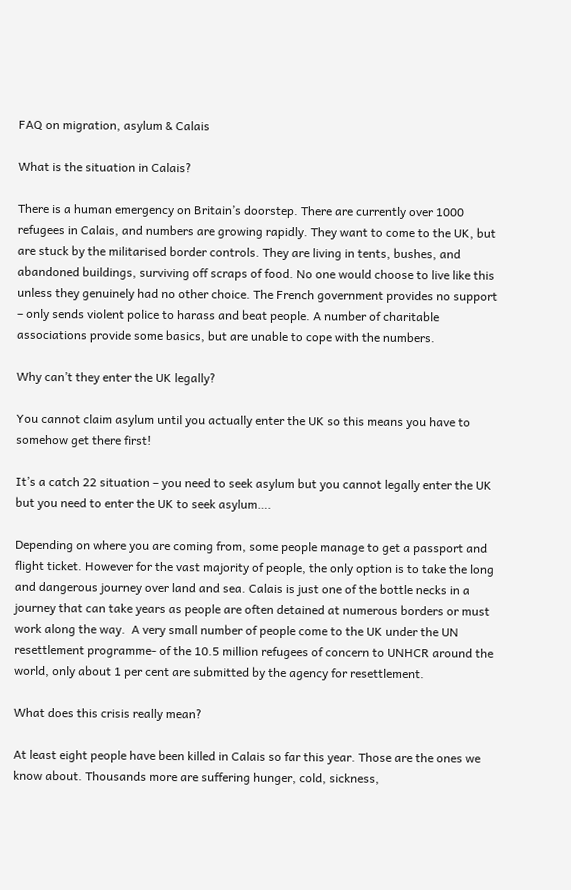FAQ on migration, asylum & Calais

What is the situation in Calais?

There is a human emergency on Britain’s doorstep. There are currently over 1000 refugees in Calais, and numbers are growing rapidly. They want to come to the UK, but are stuck by the militarised border controls. They are living in tents, bushes, and abandoned buildings, surviving off scraps of food. No one would choose to live like this unless they genuinely had no other choice. The French government provides no support – only sends violent police to harass and beat people. A number of charitable associations provide some basics, but are unable to cope with the numbers.

Why can’t they enter the UK legally?

You cannot claim asylum until you actually enter the UK so this means you have to somehow get there first!

It’s a catch 22 situation – you need to seek asylum but you cannot legally enter the UK but you need to enter the UK to seek asylum….

Depending on where you are coming from, some people manage to get a passport and flight ticket. However for the vast majority of people, the only option is to take the long and dangerous journey over land and sea. Calais is just one of the bottle necks in a journey that can take years as people are often detained at numerous borders or must work along the way.  A very small number of people come to the UK under the UN resettlement programme- of the 10.5 million refugees of concern to UNHCR around the world, only about 1 per cent are submitted by the agency for resettlement.

What does this crisis really mean?

At least eight people have been killed in Calais so far this year. Those are the ones we know about. Thousands more are suffering hunger, cold, sickness,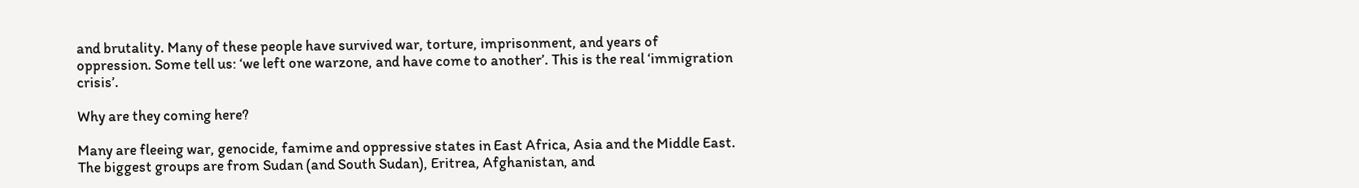and brutality. Many of these people have survived war, torture, imprisonment, and years of oppression. Some tell us: ‘we left one warzone, and have come to another’. This is the real ‘immigration crisis’.

Why are they coming here?

Many are fleeing war, genocide, famime and oppressive states in East Africa, Asia and the Middle East. The biggest groups are from Sudan (and South Sudan), Eritrea, Afghanistan, and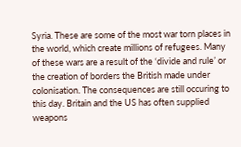Syria. These are some of the most war torn places in the world, which create millions of refugees. Many of these wars are a result of the ‘divide and rule’ or the creation of borders the British made under colonisation. The consequences are still occuring to this day. Britain and the US has often supplied weapons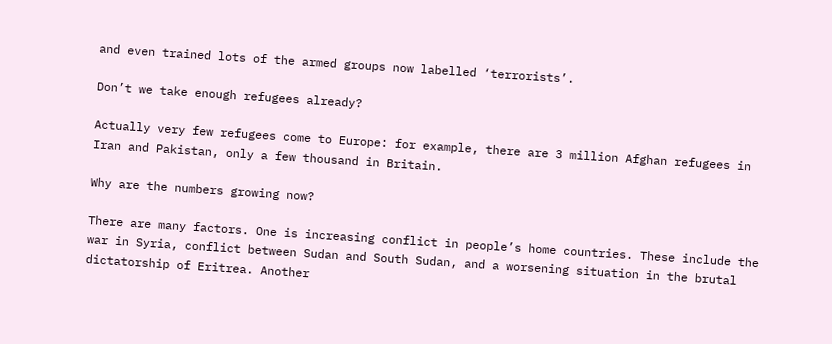and even trained lots of the armed groups now labelled ‘terrorists’.

Don’t we take enough refugees already?

Actually very few refugees come to Europe: for example, there are 3 million Afghan refugees in Iran and Pakistan, only a few thousand in Britain.

Why are the numbers growing now?

There are many factors. One is increasing conflict in people’s home countries. These include the war in Syria, conflict between Sudan and South Sudan, and a worsening situation in the brutal dictatorship of Eritrea. Another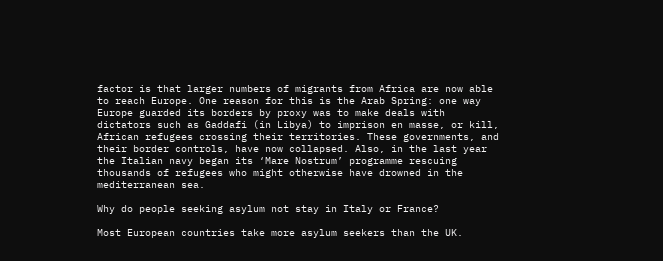factor is that larger numbers of migrants from Africa are now able to reach Europe. One reason for this is the Arab Spring: one way Europe guarded its borders by proxy was to make deals with dictators such as Gaddafi (in Libya) to imprison en masse, or kill, African refugees crossing their territories. These governments, and their border controls, have now collapsed. Also, in the last year the Italian navy began its ‘Mare Nostrum’ programme rescuing thousands of refugees who might otherwise have drowned in the mediterranean sea.

Why do people seeking asylum not stay in Italy or France?

Most European countries take more asylum seekers than the UK.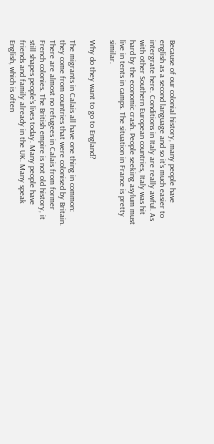Because of our colonial history, many people have english as a second language and so it’s much easier to intergrate here. Conditions in Italy are really awful. As with other Southern European countries, Italy was hit hard by the economic crash. People seeking asylum must live in tents in camps. The situation in France is pretty similar.

Why do they want to go to England?

The migrants in Calais all have one thing in common: they come from countries that were colonised by Britain. There are almost no refugees in Calais from former French colonies. The British empire is not old history, it still shapes people’s lives today. Many people have friends and family already in the UK. Many speak English, which is often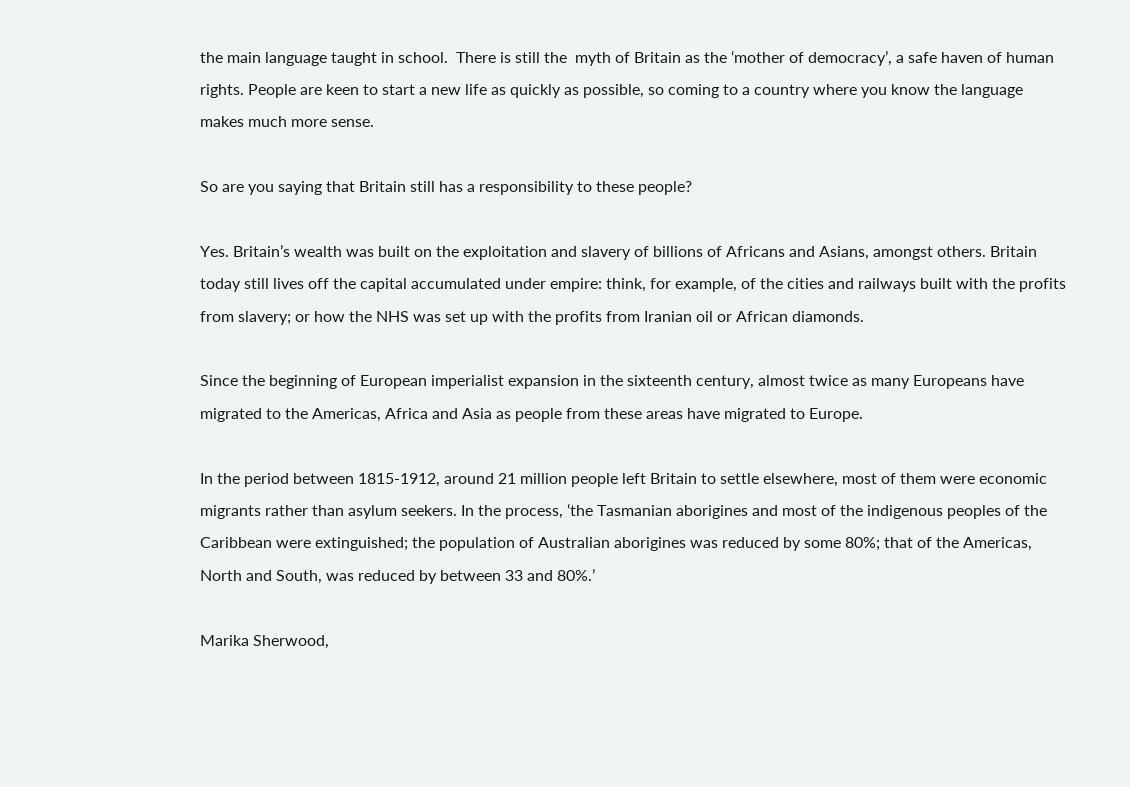the main language taught in school.  There is still the  myth of Britain as the ‘mother of democracy’, a safe haven of human rights. People are keen to start a new life as quickly as possible, so coming to a country where you know the language makes much more sense.

So are you saying that Britain still has a responsibility to these people?

Yes. Britain’s wealth was built on the exploitation and slavery of billions of Africans and Asians, amongst others. Britain today still lives off the capital accumulated under empire: think, for example, of the cities and railways built with the profits from slavery; or how the NHS was set up with the profits from Iranian oil or African diamonds.

Since the beginning of European imperialist expansion in the sixteenth century, almost twice as many Europeans have migrated to the Americas, Africa and Asia as people from these areas have migrated to Europe.

In the period between 1815-1912, around 21 million people left Britain to settle elsewhere, most of them were economic migrants rather than asylum seekers. In the process, ‘the Tasmanian aborigines and most of the indigenous peoples of the Caribbean were extinguished; the population of Australian aborigines was reduced by some 80%; that of the Americas, North and South, was reduced by between 33 and 80%.’

Marika Sherwood,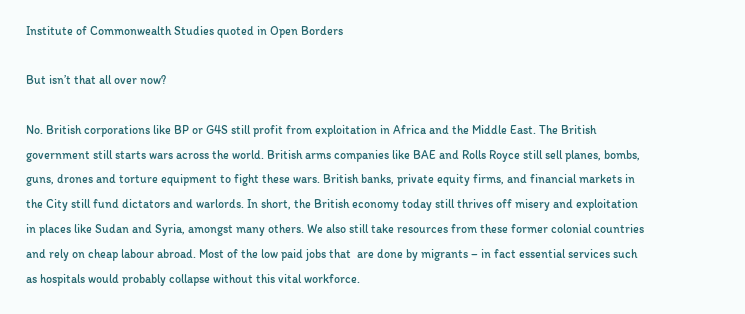Institute of Commonwealth Studies quoted in Open Borders

But isn’t that all over now?

No. British corporations like BP or G4S still profit from exploitation in Africa and the Middle East. The British government still starts wars across the world. British arms companies like BAE and Rolls Royce still sell planes, bombs, guns, drones and torture equipment to fight these wars. British banks, private equity firms, and financial markets in the City still fund dictators and warlords. In short, the British economy today still thrives off misery and exploitation in places like Sudan and Syria, amongst many others. We also still take resources from these former colonial countries and rely on cheap labour abroad. Most of the low paid jobs that  are done by migrants – in fact essential services such as hospitals would probably collapse without this vital workforce.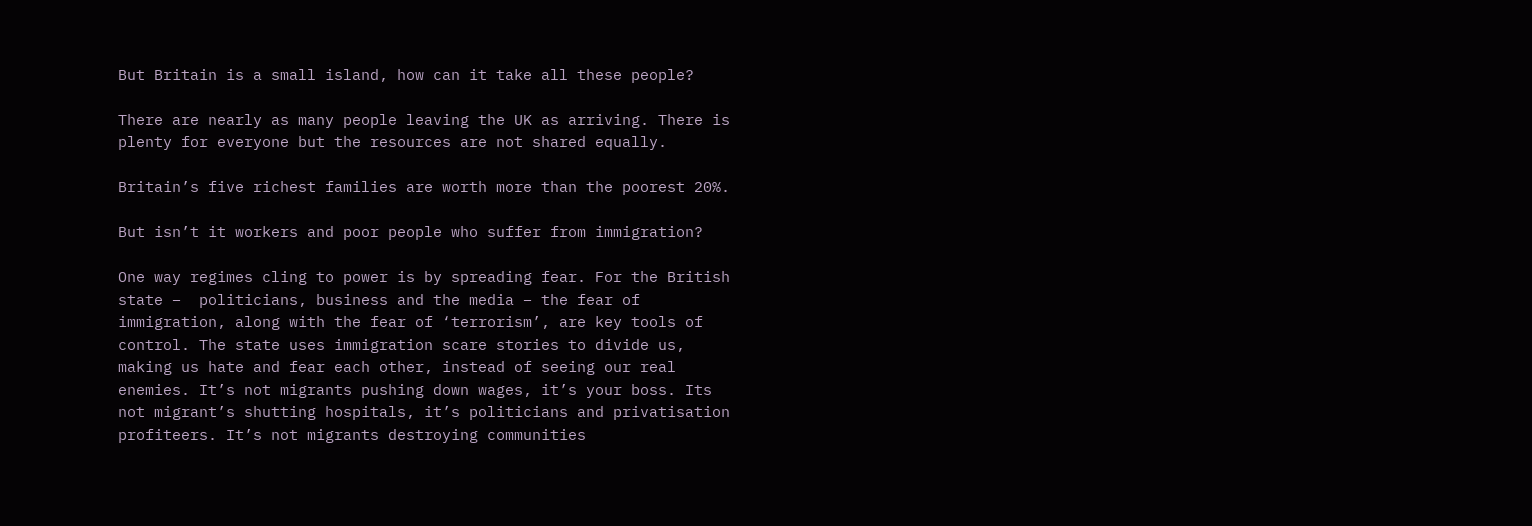But Britain is a small island, how can it take all these people?

There are nearly as many people leaving the UK as arriving. There is plenty for everyone but the resources are not shared equally.

Britain’s five richest families are worth more than the poorest 20%.

But isn’t it workers and poor people who suffer from immigration?

One way regimes cling to power is by spreading fear. For the British state –  politicians, business and the media – the fear of immigration, along with the fear of ‘terrorism’, are key tools of control. The state uses immigration scare stories to divide us, making us hate and fear each other, instead of seeing our real enemies. It’s not migrants pushing down wages, it’s your boss. Its not migrant’s shutting hospitals, it’s politicians and privatisation profiteers. It’s not migrants destroying communities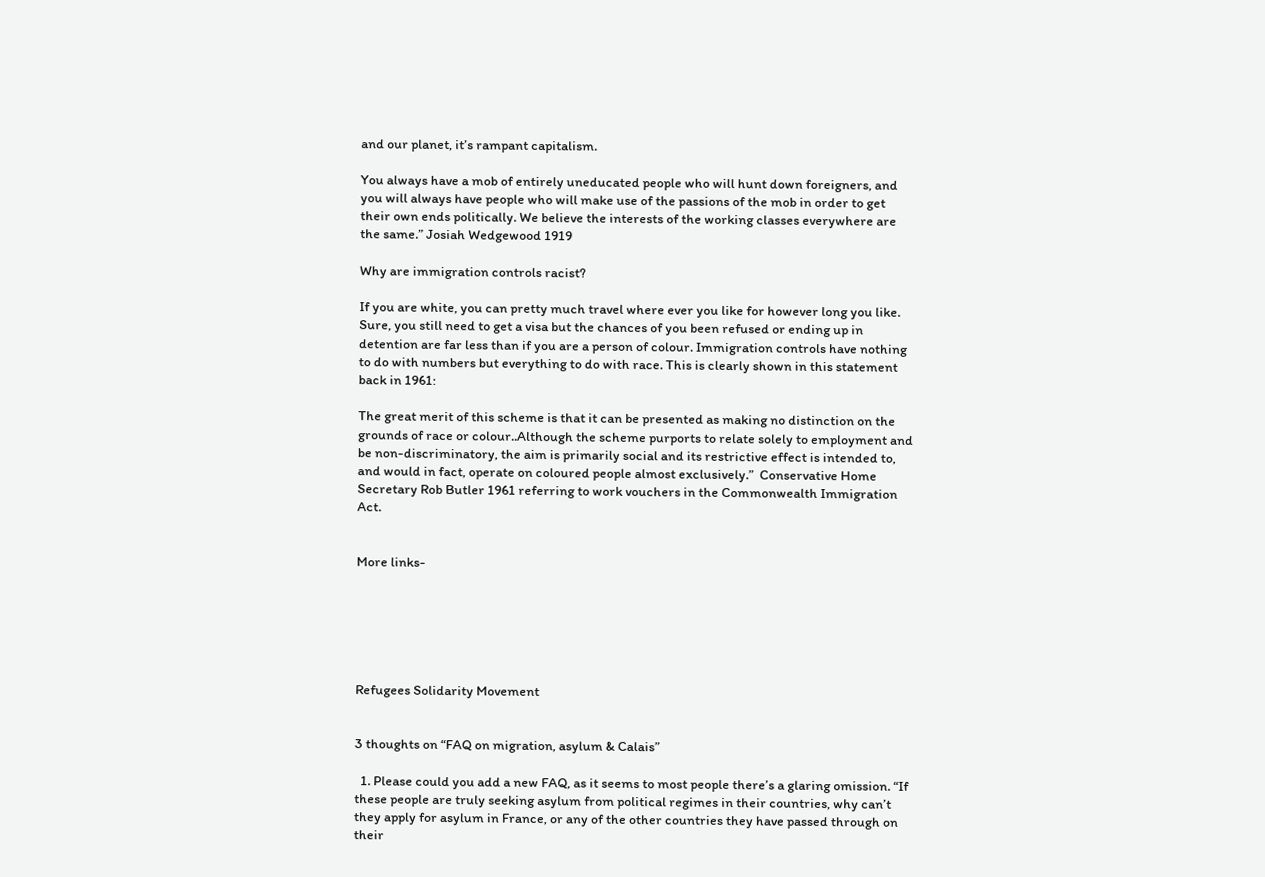and our planet, it’s rampant capitalism.

You always have a mob of entirely uneducated people who will hunt down foreigners, and you will always have people who will make use of the passions of the mob in order to get their own ends politically. We believe the interests of the working classes everywhere are the same.” Josiah Wedgewood 1919

Why are immigration controls racist?

If you are white, you can pretty much travel where ever you like for however long you like. Sure, you still need to get a visa but the chances of you been refused or ending up in detention are far less than if you are a person of colour. Immigration controls have nothing to do with numbers but everything to do with race. This is clearly shown in this statement back in 1961:

The great merit of this scheme is that it can be presented as making no distinction on the grounds of race or colour..Although the scheme purports to relate solely to employment and be non-discriminatory, the aim is primarily social and its restrictive effect is intended to, and would in fact, operate on coloured people almost exclusively.”  Conservative Home Secretary Rob Butler 1961 referring to work vouchers in the Commonwealth Immigration  Act.


More links-






Refugees Solidarity Movement


3 thoughts on “FAQ on migration, asylum & Calais”

  1. Please could you add a new FAQ, as it seems to most people there’s a glaring omission. “If these people are truly seeking asylum from political regimes in their countries, why can’t they apply for asylum in France, or any of the other countries they have passed through on their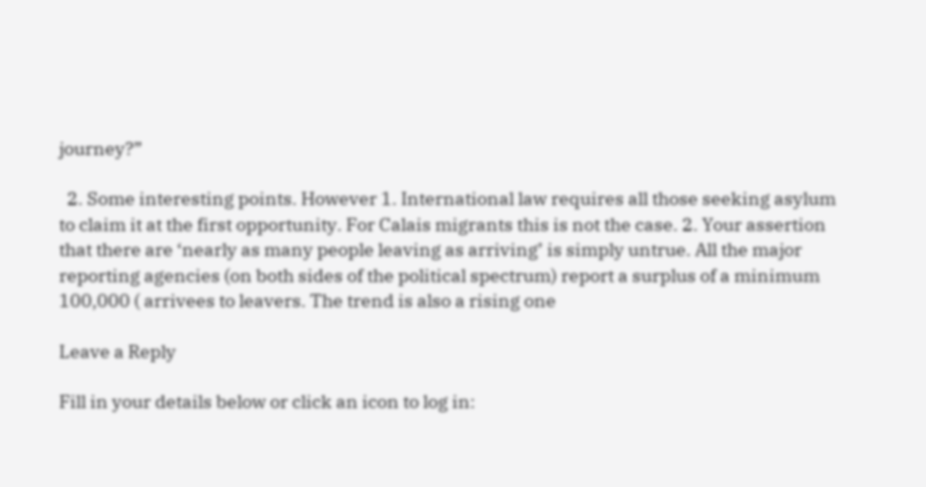journey?”

  2. Some interesting points. However 1. International law requires all those seeking asylum to claim it at the first opportunity. For Calais migrants this is not the case. 2. Your assertion that there are ‘nearly as many people leaving as arriving’ is simply untrue. All the major reporting agencies (on both sides of the political spectrum) report a surplus of a minimum 100,000 ( arrivees to leavers. The trend is also a rising one

Leave a Reply

Fill in your details below or click an icon to log in: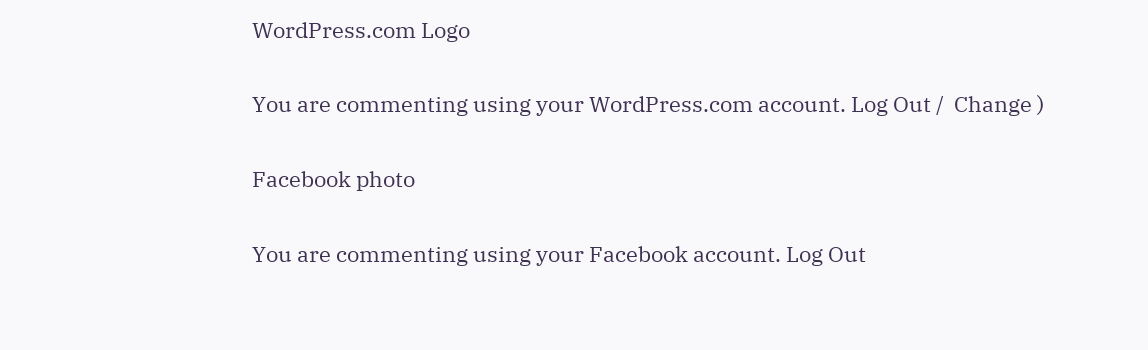WordPress.com Logo

You are commenting using your WordPress.com account. Log Out /  Change )

Facebook photo

You are commenting using your Facebook account. Log Out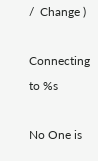/  Change )

Connecting to %s

No One is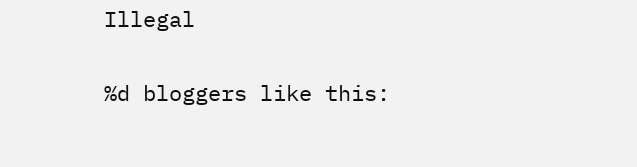Illegal

%d bloggers like this: